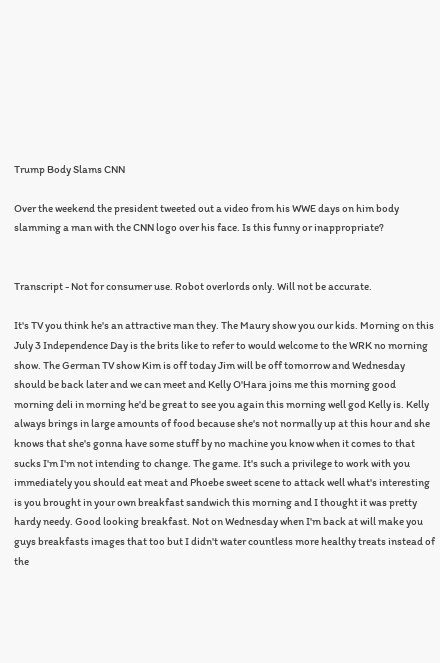Trump Body Slams CNN

Over the weekend the president tweeted out a video from his WWE days on him body slamming a man with the CNN logo over his face. Is this funny or inappropriate?


Transcript - Not for consumer use. Robot overlords only. Will not be accurate.

It's TV you think he's an attractive man they. The Maury show you our kids. Morning on this July 3 Independence Day is the brits like to refer to would welcome to the WRK no morning show. The German TV show Kim is off today Jim will be off tomorrow and Wednesday should be back later and we can meet and Kelly O'Hara joins me this morning good morning deli in morning he'd be great to see you again this morning well god Kelly is. Kelly always brings in large amounts of food because she's not normally up at this hour and she knows that she's gonna have some stuff by no machine you know when it comes to that sucks I'm I'm not intending to change. The game. It's such a privilege to work with you immediately you should eat meat and Phoebe sweet scene to attack well what's interesting is you brought in your own breakfast sandwich this morning and I thought it was pretty hardy needy. Good looking breakfast. Not on Wednesday when I'm back at will make you guys breakfasts images that too but I didn't water countless more healthy treats instead of the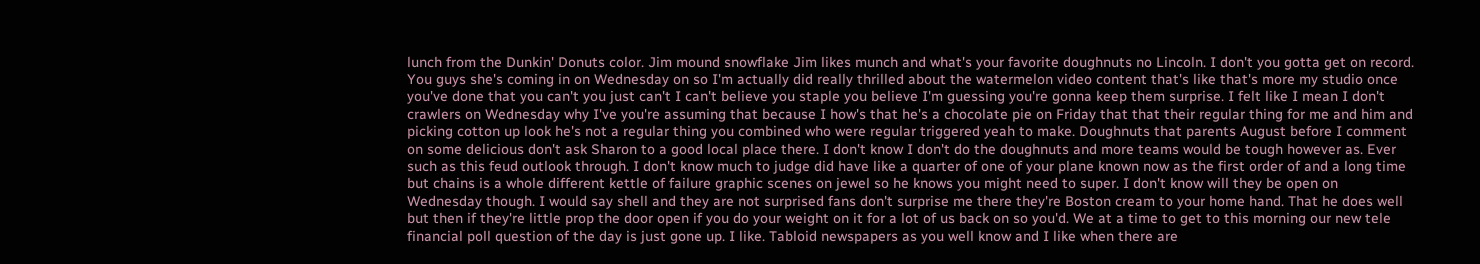lunch from the Dunkin' Donuts color. Jim mound snowflake Jim likes munch and what's your favorite doughnuts no Lincoln. I don't you gotta get on record. You guys she's coming in on Wednesday on so I'm actually did really thrilled about the watermelon video content that's like that's more my studio once you've done that you can't you just can't I can't believe you staple you believe I'm guessing you're gonna keep them surprise. I felt like I mean I don't crawlers on Wednesday why I've you're assuming that because I how's that he's a chocolate pie on Friday that that their regular thing for me and him and picking cotton up look he's not a regular thing you combined who were regular triggered yeah to make. Doughnuts that parents August before I comment on some delicious don't ask Sharon to a good local place there. I don't know I don't do the doughnuts and more teams would be tough however as. Ever such as this feud outlook through. I don't know much to judge did have like a quarter of one of your plane known now as the first order of and a long time but chains is a whole different kettle of failure graphic scenes on jewel so he knows you might need to super. I don't know will they be open on Wednesday though. I would say shell and they are not surprised fans don't surprise me there they're Boston cream to your home hand. That he does well but then if they're little prop the door open if you do your weight on it for a lot of us back on so you'd. We at a time to get to this morning our new tele financial poll question of the day is just gone up. I like. Tabloid newspapers as you well know and I like when there are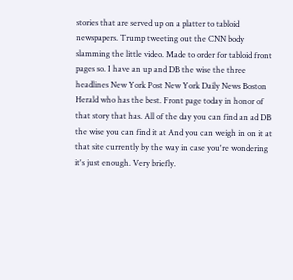stories that are served up on a platter to tabloid newspapers. Trump tweeting out the CNN body slamming the little video. Made to order for tabloid front pages so. I have an up and DB the wise the three headlines New York Post New York Daily News Boston Herald who has the best. Front page today in honor of that story that has. All of the day you can find an ad DB the wise you can find it at And you can weigh in on it at that site currently by the way in case you're wondering it's just enough. Very briefly.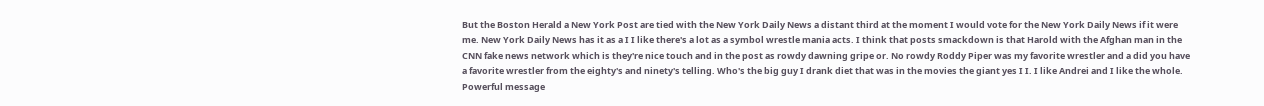But the Boston Herald a New York Post are tied with the New York Daily News a distant third at the moment I would vote for the New York Daily News if it were me. New York Daily News has it as a I I like there's a lot as a symbol wrestle mania acts. I think that posts smackdown is that Harold with the Afghan man in the CNN fake news network which is they're nice touch and in the post as rowdy dawning gripe or. No rowdy Roddy Piper was my favorite wrestler and a did you have a favorite wrestler from the eighty's and ninety's telling. Who's the big guy I drank diet that was in the movies the giant yes I I. I like Andrei and I like the whole. Powerful message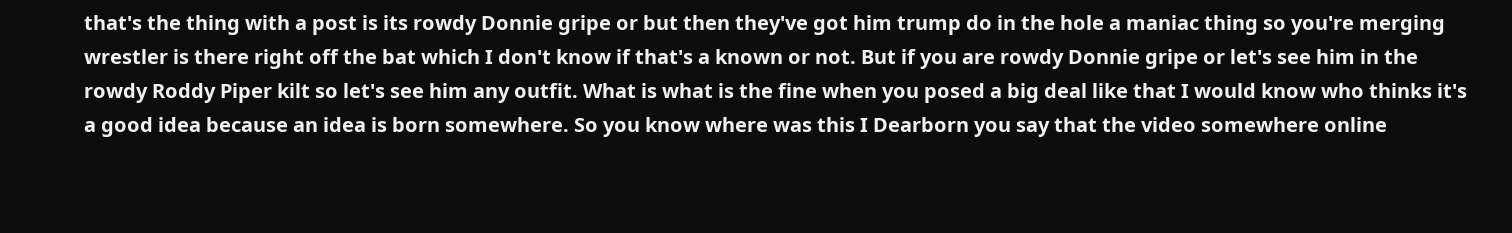that's the thing with a post is its rowdy Donnie gripe or but then they've got him trump do in the hole a maniac thing so you're merging wrestler is there right off the bat which I don't know if that's a known or not. But if you are rowdy Donnie gripe or let's see him in the rowdy Roddy Piper kilt so let's see him any outfit. What is what is the fine when you posed a big deal like that I would know who thinks it's a good idea because an idea is born somewhere. So you know where was this I Dearborn you say that the video somewhere online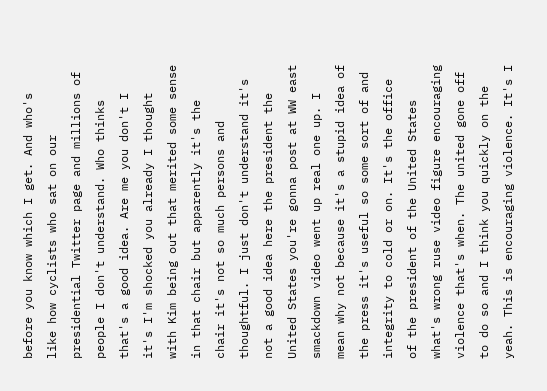before you know which I get. And who's like how cyclists who sat on our presidential Twitter page and millions of people I don't understand. Who thinks that's a good idea. Are me you don't I it's I'm shocked you already I thought with Kim being out that merited some sense in that chair but apparently it's the chair it's not so much persons and thoughtful. I just don't understand it's not a good idea here the president the United States you're gonna post at WW east smackdown video went up real one up. I mean why not because it's a stupid idea of the press it's useful so some sort of and integrity to cold or on. It's the office of the president of the United States what's wrong ruse video figure encouraging violence that's when. The united gone off to do so and I think you quickly on the yeah. This is encouraging violence. It's I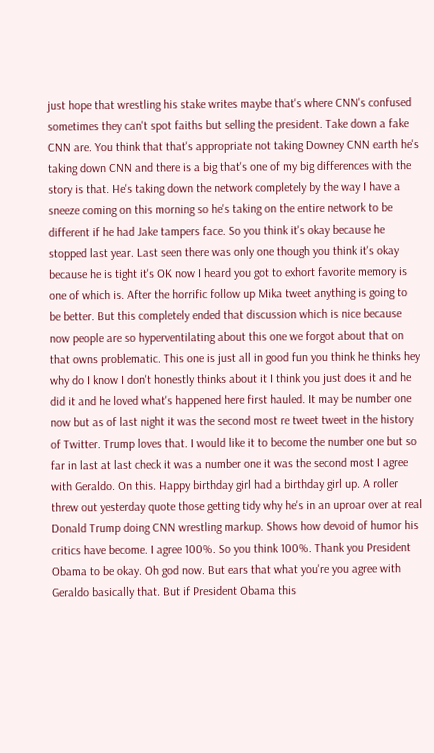just hope that wrestling his stake writes maybe that's where CNN's confused sometimes they can't spot faiths but selling the president. Take down a fake CNN are. You think that that's appropriate not taking Downey CNN earth he's taking down CNN and there is a big that's one of my big differences with the story is that. He's taking down the network completely by the way I have a sneeze coming on this morning so he's taking on the entire network to be different if he had Jake tampers face. So you think it's okay because he stopped last year. Last seen there was only one though you think it's okay because he is tight it's OK now I heard you got to exhort favorite memory is one of which is. After the horrific follow up Mika tweet anything is going to be better. But this completely ended that discussion which is nice because now people are so hyperventilating about this one we forgot about that on that owns problematic. This one is just all in good fun you think he thinks hey why do I know I don't honestly thinks about it I think you just does it and he did it and he loved what's happened here first hauled. It may be number one now but as of last night it was the second most re tweet tweet in the history of Twitter. Trump loves that. I would like it to become the number one but so far in last at last check it was a number one it was the second most I agree with Geraldo. On this. Happy birthday girl had a birthday girl up. A roller threw out yesterday quote those getting tidy why he's in an uproar over at real Donald Trump doing CNN wrestling markup. Shows how devoid of humor his critics have become. I agree 100%. So you think 100%. Thank you President Obama to be okay. Oh god now. But ears that what you're you agree with Geraldo basically that. But if President Obama this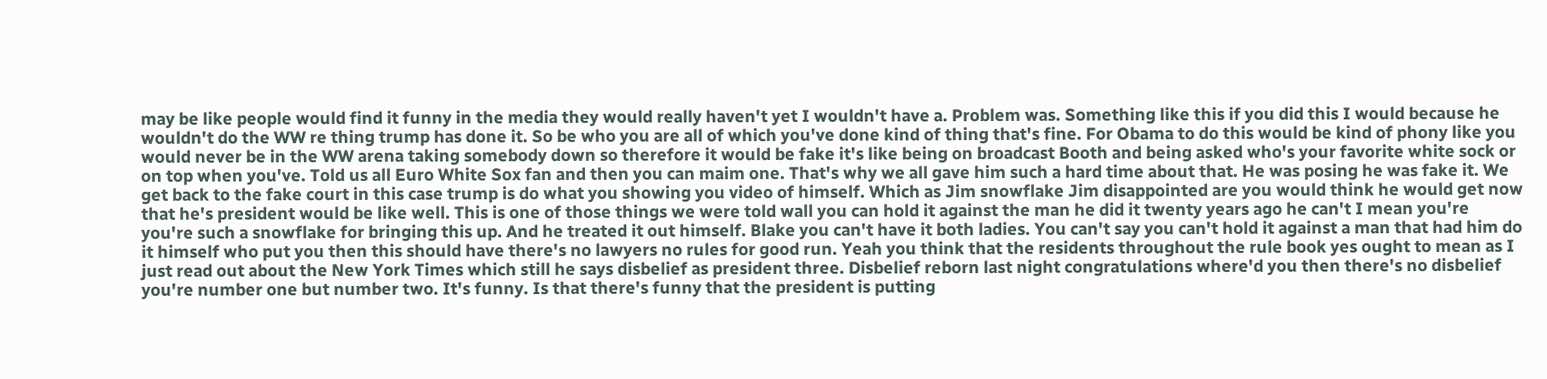may be like people would find it funny in the media they would really haven't yet I wouldn't have a. Problem was. Something like this if you did this I would because he wouldn't do the WW re thing trump has done it. So be who you are all of which you've done kind of thing that's fine. For Obama to do this would be kind of phony like you would never be in the WW arena taking somebody down so therefore it would be fake it's like being on broadcast Booth and being asked who's your favorite white sock or on top when you've. Told us all Euro White Sox fan and then you can maim one. That's why we all gave him such a hard time about that. He was posing he was fake it. We get back to the fake court in this case trump is do what you showing you video of himself. Which as Jim snowflake Jim disappointed are you would think he would get now that he's president would be like well. This is one of those things we were told wall you can hold it against the man he did it twenty years ago he can't I mean you're you're such a snowflake for bringing this up. And he treated it out himself. Blake you can't have it both ladies. You can't say you can't hold it against a man that had him do it himself who put you then this should have there's no lawyers no rules for good run. Yeah you think that the residents throughout the rule book yes ought to mean as I just read out about the New York Times which still he says disbelief as president three. Disbelief reborn last night congratulations where'd you then there's no disbelief you're number one but number two. It's funny. Is that there's funny that the president is putting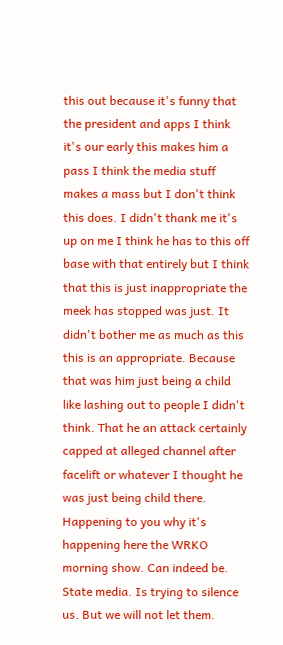this out because it's funny that the president and apps I think it's our early this makes him a pass I think the media stuff makes a mass but I don't think this does. I didn't thank me it's up on me I think he has to this off base with that entirely but I think that this is just inappropriate the meek has stopped was just. It didn't bother me as much as this this is an appropriate. Because that was him just being a child like lashing out to people I didn't think. That he an attack certainly capped at alleged channel after facelift or whatever I thought he was just being child there. Happening to you why it's happening here the WRKO morning show. Can indeed be. State media. Is trying to silence us. But we will not let them.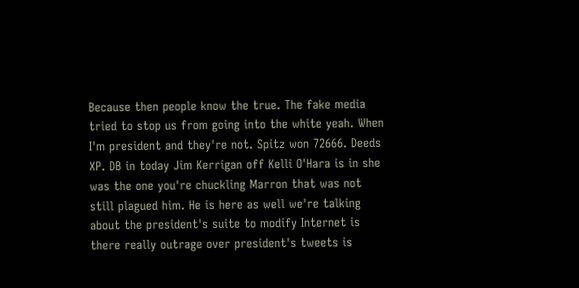Because then people know the true. The fake media tried to stop us from going into the white yeah. When I'm president and they're not. Spitz won 72666. Deeds XP. DB in today Jim Kerrigan off Kelli O'Hara is in she was the one you're chuckling Marron that was not still plagued him. He is here as well we're talking about the president's suite to modify Internet is there really outrage over president's tweets is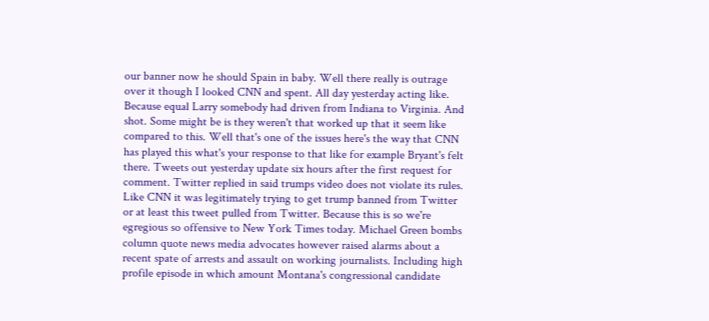our banner now he should Spain in baby. Well there really is outrage over it though I looked CNN and spent. All day yesterday acting like. Because equal Larry somebody had driven from Indiana to Virginia. And shot. Some might be is they weren't that worked up that it seem like compared to this. Well that's one of the issues here's the way that CNN has played this what's your response to that like for example Bryant's felt there. Tweets out yesterday update six hours after the first request for comment. Twitter replied in said trumps video does not violate its rules. Like CNN it was legitimately trying to get trump banned from Twitter or at least this tweet pulled from Twitter. Because this is so we're egregious so offensive to New York Times today. Michael Green bombs column quote news media advocates however raised alarms about a recent spate of arrests and assault on working journalists. Including high profile episode in which amount Montana's congressional candidate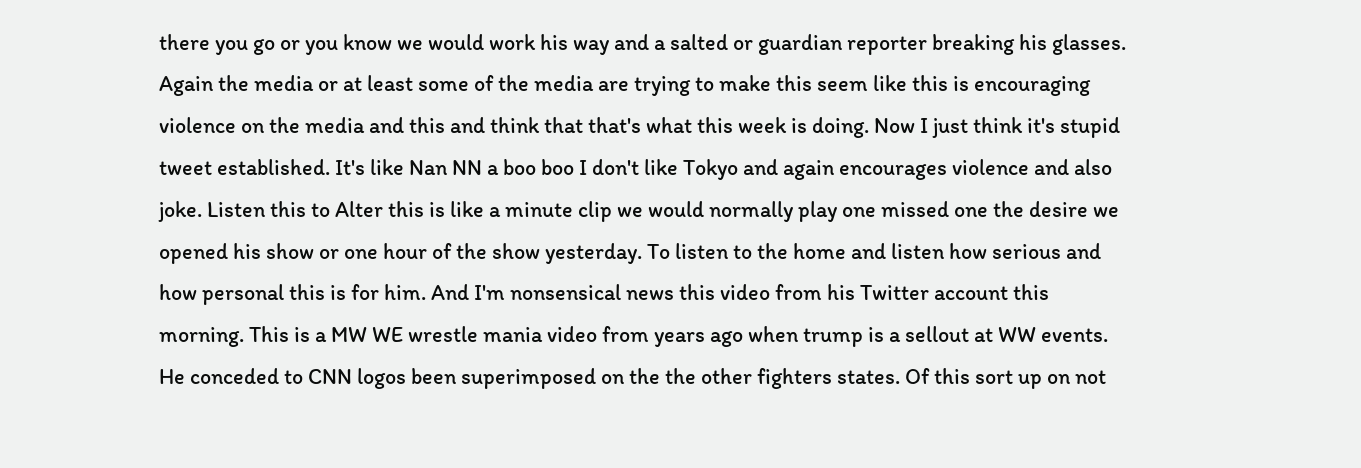there you go or you know we would work his way and a salted or guardian reporter breaking his glasses. Again the media or at least some of the media are trying to make this seem like this is encouraging violence on the media and this and think that that's what this week is doing. Now I just think it's stupid tweet established. It's like Nan NN a boo boo I don't like Tokyo and again encourages violence and also joke. Listen this to Alter this is like a minute clip we would normally play one missed one the desire we opened his show or one hour of the show yesterday. To listen to the home and listen how serious and how personal this is for him. And I'm nonsensical news this video from his Twitter account this morning. This is a MW WE wrestle mania video from years ago when trump is a sellout at WW events. He conceded to CNN logos been superimposed on the the other fighters states. Of this sort up on not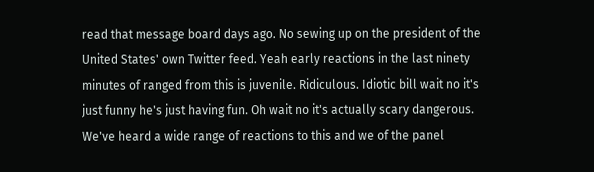read that message board days ago. No sewing up on the president of the United States' own Twitter feed. Yeah early reactions in the last ninety minutes of ranged from this is juvenile. Ridiculous. Idiotic bill wait no it's just funny he's just having fun. Oh wait no it's actually scary dangerous. We've heard a wide range of reactions to this and we of the panel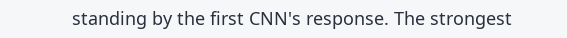standing by the first CNN's response. The strongest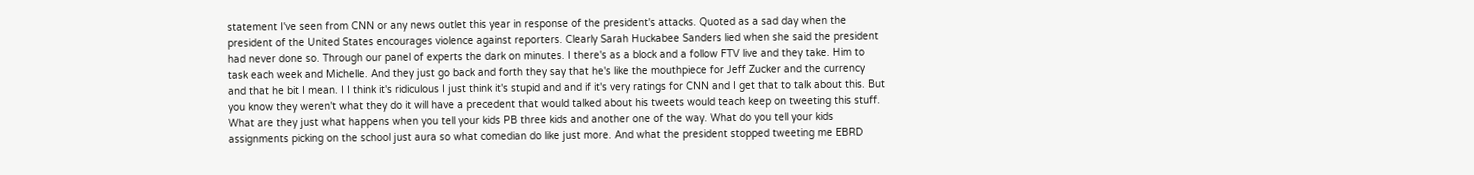statement I've seen from CNN or any news outlet this year in response of the president's attacks. Quoted as a sad day when the president of the United States encourages violence against reporters. Clearly Sarah Huckabee Sanders lied when she said the president had never done so. Through our panel of experts the dark on minutes. I there's as a block and a follow FTV live and they take. Him to task each week and Michelle. And they just go back and forth they say that he's like the mouthpiece for Jeff Zucker and the currency and that he bit I mean. I I think it's ridiculous I just think it's stupid and and if it's very ratings for CNN and I get that to talk about this. But you know they weren't what they do it will have a precedent that would talked about his tweets would teach keep on tweeting this stuff. What are they just what happens when you tell your kids PB three kids and another one of the way. What do you tell your kids assignments picking on the school just aura so what comedian do like just more. And what the president stopped tweeting me EBRD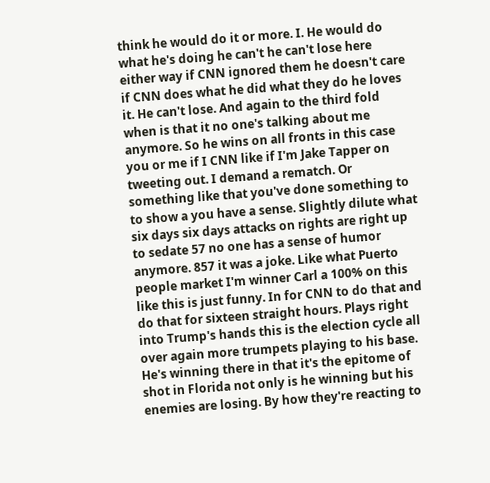think he would do it or more. I. He would do what he's doing he can't he can't lose here either way if CNN ignored them he doesn't care if CNN does what he did what they do he loves it. He can't lose. And again to the third fold when is that it no one's talking about me anymore. So he wins on all fronts in this case you or me if I CNN like if I'm Jake Tapper on tweeting out. I demand a rematch. Or something like that you've done something to to show a you have a sense. Slightly dilute what six days six days attacks on rights are right up to sedate 57 no one has a sense of humor anymore. 857 it was a joke. Like what Puerto people market I'm winner Carl a 100% on this like this is just funny. In for CNN to do that and do that for sixteen straight hours. Plays right into Trump's hands this is the election cycle all over again more trumpets playing to his base. He's winning there in that it's the epitome of shot in Florida not only is he winning but his enemies are losing. By how they're reacting to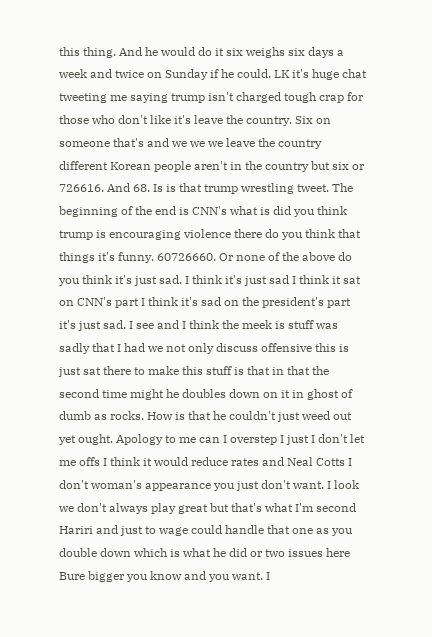this thing. And he would do it six weighs six days a week and twice on Sunday if he could. LK it's huge chat tweeting me saying trump isn't charged tough crap for those who don't like it's leave the country. Six on someone that's and we we we leave the country different Korean people aren't in the country but six or 726616. And 68. Is is that trump wrestling tweet. The beginning of the end is CNN's what is did you think trump is encouraging violence there do you think that things it's funny. 60726660. Or none of the above do you think it's just sad. I think it's just sad I think it sat on CNN's part I think it's sad on the president's part it's just sad. I see and I think the meek is stuff was sadly that I had we not only discuss offensive this is just sat there to make this stuff is that in that the second time might he doubles down on it in ghost of dumb as rocks. How is that he couldn't just weed out yet ought. Apology to me can I overstep I just I don't let me offs I think it would reduce rates and Neal Cotts I don't woman's appearance you just don't want. I look we don't always play great but that's what I'm second Hariri and just to wage could handle that one as you double down which is what he did or two issues here Bure bigger you know and you want. I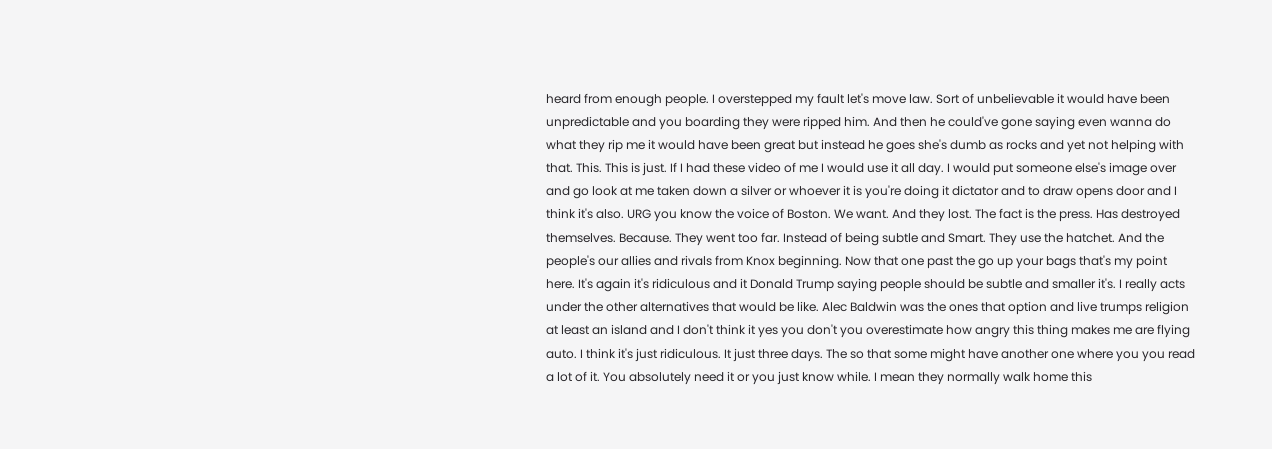heard from enough people. I overstepped my fault let's move law. Sort of unbelievable it would have been unpredictable and you boarding they were ripped him. And then he could've gone saying even wanna do what they rip me it would have been great but instead he goes she's dumb as rocks and yet not helping with that. This. This is just. If I had these video of me I would use it all day. I would put someone else's image over and go look at me taken down a silver or whoever it is you're doing it dictator and to draw opens door and I think it's also. URG you know the voice of Boston. We want. And they lost. The fact is the press. Has destroyed themselves. Because. They went too far. Instead of being subtle and Smart. They use the hatchet. And the people's our allies and rivals from Knox beginning. Now that one past the go up your bags that's my point here. It's again it's ridiculous and it Donald Trump saying people should be subtle and smaller it's. I really acts under the other alternatives that would be like. Alec Baldwin was the ones that option and live trumps religion at least an island and I don't think it yes you don't you overestimate how angry this thing makes me are flying auto. I think it's just ridiculous. It just three days. The so that some might have another one where you you read a lot of it. You absolutely need it or you just know while. I mean they normally walk home this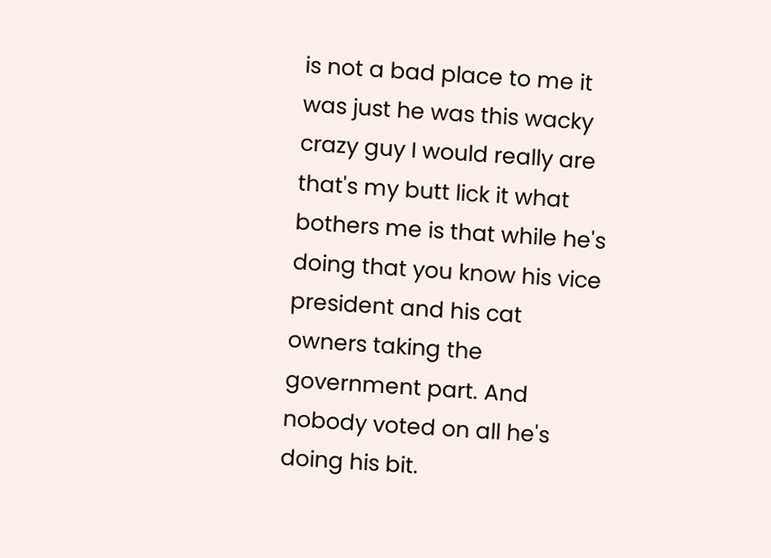is not a bad place to me it was just he was this wacky crazy guy I would really are that's my butt lick it what bothers me is that while he's doing that you know his vice president and his cat owners taking the government part. And nobody voted on all he's doing his bit.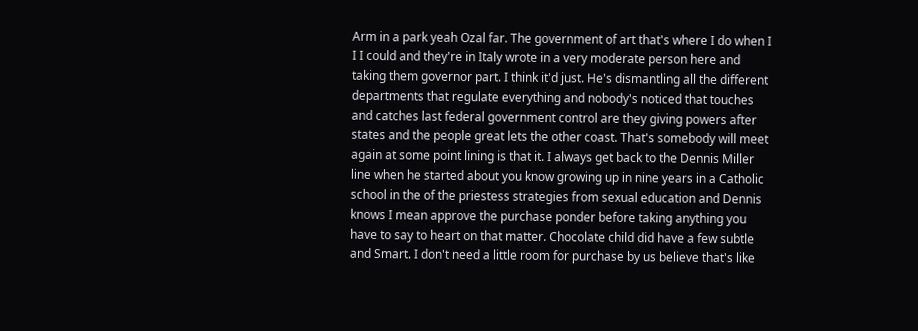Arm in a park yeah Ozal far. The government of art that's where I do when I I I could and they're in Italy wrote in a very moderate person here and taking them governor part. I think it'd just. He's dismantling all the different departments that regulate everything and nobody's noticed that touches and catches last federal government control are they giving powers after states and the people great lets the other coast. That's somebody will meet again at some point lining is that it. I always get back to the Dennis Miller line when he started about you know growing up in nine years in a Catholic school in the of the priestess strategies from sexual education and Dennis knows I mean approve the purchase ponder before taking anything you have to say to heart on that matter. Chocolate child did have a few subtle and Smart. I don't need a little room for purchase by us believe that's like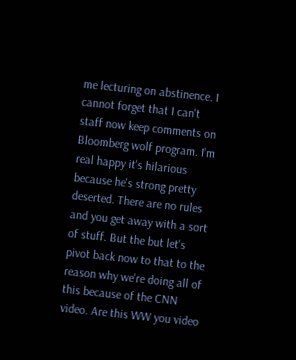me lecturing on abstinence. I cannot forget that I can't staff now keep comments on Bloomberg wolf program. I'm real happy it's hilarious because he's strong pretty deserted. There are no rules and you get away with a sort of stuff. But the but let's pivot back now to that to the reason why we're doing all of this because of the CNN video. Are this WW you video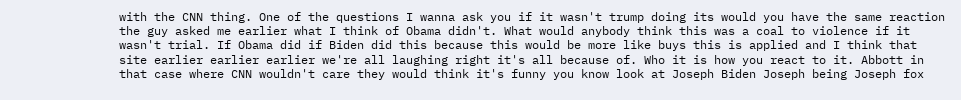with the CNN thing. One of the questions I wanna ask you if it wasn't trump doing its would you have the same reaction the guy asked me earlier what I think of Obama didn't. What would anybody think this was a coal to violence if it wasn't trial. If Obama did if Biden did this because this would be more like buys this is applied and I think that site earlier earlier earlier we're all laughing right it's all because of. Who it is how you react to it. Abbott in that case where CNN wouldn't care they would think it's funny you know look at Joseph Biden Joseph being Joseph fox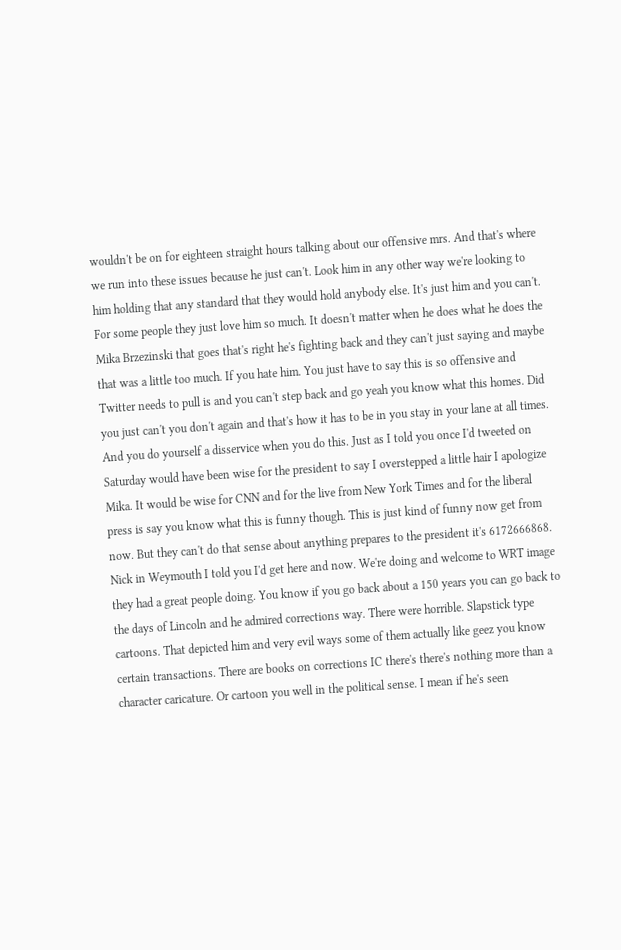wouldn't be on for eighteen straight hours talking about our offensive mrs. And that's where we run into these issues because he just can't. Look him in any other way we're looking to him holding that any standard that they would hold anybody else. It's just him and you can't. For some people they just love him so much. It doesn't matter when he does what he does the Mika Brzezinski that goes that's right he's fighting back and they can't just saying and maybe that was a little too much. If you hate him. You just have to say this is so offensive and Twitter needs to pull is and you can't step back and go yeah you know what this homes. Did you just can't you don't again and that's how it has to be in you stay in your lane at all times. And you do yourself a disservice when you do this. Just as I told you once I'd tweeted on Saturday would have been wise for the president to say I overstepped a little hair I apologize Mika. It would be wise for CNN and for the live from New York Times and for the liberal press is say you know what this is funny though. This is just kind of funny now get from now. But they can't do that sense about anything prepares to the president it's 6172666868. Nick in Weymouth I told you I'd get here and now. We're doing and welcome to WRT image they had a great people doing. You know if you go back about a 150 years you can go back to the days of Lincoln and he admired corrections way. There were horrible. Slapstick type cartoons. That depicted him and very evil ways some of them actually like geez you know certain transactions. There are books on corrections IC there's there's nothing more than a character caricature. Or cartoon you well in the political sense. I mean if he's seen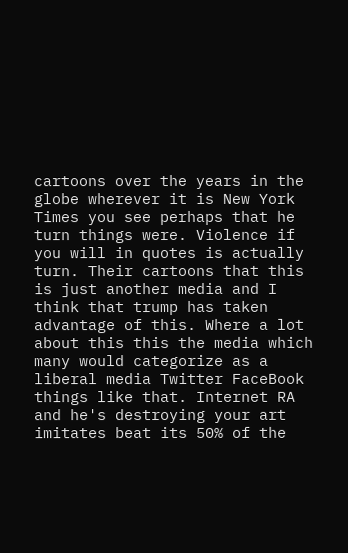cartoons over the years in the globe wherever it is New York Times you see perhaps that he turn things were. Violence if you will in quotes is actually turn. Their cartoons that this is just another media and I think that trump has taken advantage of this. Where a lot about this this the media which many would categorize as a liberal media Twitter FaceBook things like that. Internet RA and he's destroying your art imitates beat its 50% of the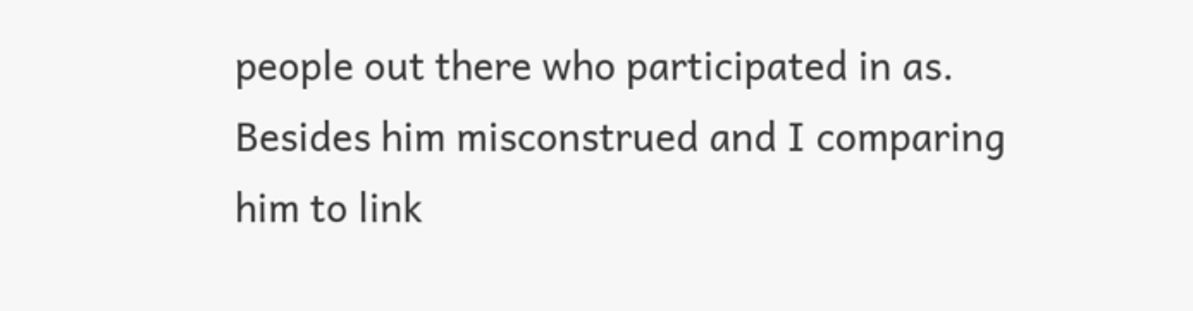people out there who participated in as. Besides him misconstrued and I comparing him to link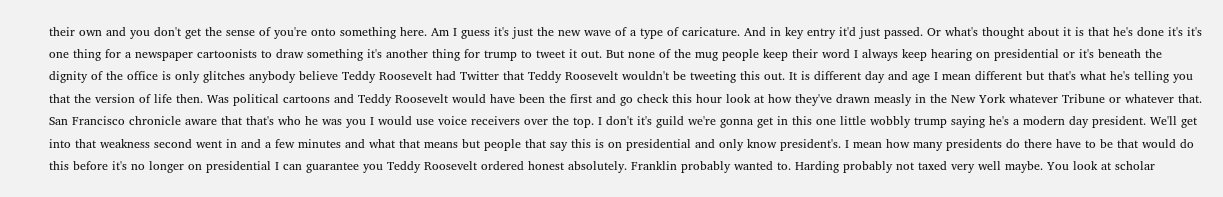their own and you don't get the sense of you're onto something here. Am I guess it's just the new wave of a type of caricature. And in key entry it'd just passed. Or what's thought about it is that he's done it's it's one thing for a newspaper cartoonists to draw something it's another thing for trump to tweet it out. But none of the mug people keep their word I always keep hearing on presidential or it's beneath the dignity of the office is only glitches anybody believe Teddy Roosevelt had Twitter that Teddy Roosevelt wouldn't be tweeting this out. It is different day and age I mean different but that's what he's telling you that the version of life then. Was political cartoons and Teddy Roosevelt would have been the first and go check this hour look at how they've drawn measly in the New York whatever Tribune or whatever that. San Francisco chronicle aware that that's who he was you I would use voice receivers over the top. I don't it's guild we're gonna get in this one little wobbly trump saying he's a modern day president. We'll get into that weakness second went in and a few minutes and what that means but people that say this is on presidential and only know president's. I mean how many presidents do there have to be that would do this before it's no longer on presidential I can guarantee you Teddy Roosevelt ordered honest absolutely. Franklin probably wanted to. Harding probably not taxed very well maybe. You look at scholar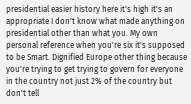presidential easier history here it's high it's an appropriate I don't know what made anything on presidential other than what you. My own personal reference when you're six it's supposed to be Smart. Dignified Europe other thing because you're trying to get trying to govern for everyone in the country not just 2% of the country but don't tell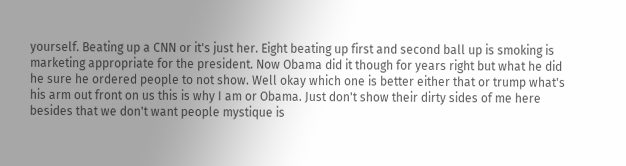yourself. Beating up a CNN or it's just her. Eight beating up first and second ball up is smoking is marketing appropriate for the president. Now Obama did it though for years right but what he did he sure he ordered people to not show. Well okay which one is better either that or trump what's his arm out front on us this is why I am or Obama. Just don't show their dirty sides of me here besides that we don't want people mystique is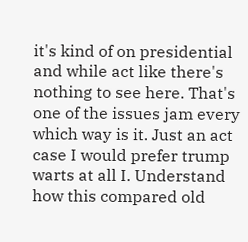it's kind of on presidential and while act like there's nothing to see here. That's one of the issues jam every which way is it. Just an act case I would prefer trump warts at all I. Understand how this compared old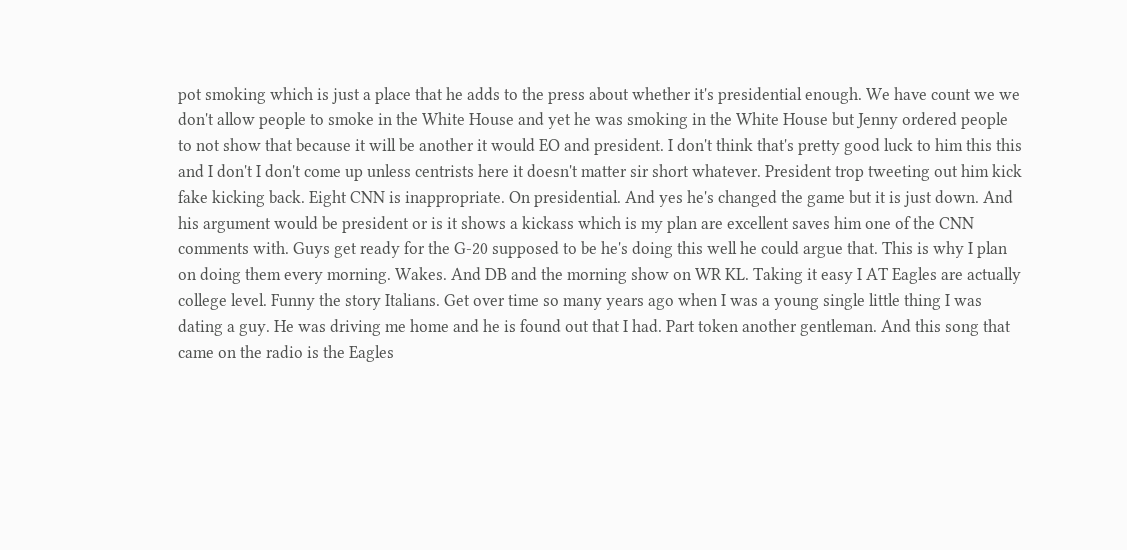pot smoking which is just a place that he adds to the press about whether it's presidential enough. We have count we we don't allow people to smoke in the White House and yet he was smoking in the White House but Jenny ordered people to not show that because it will be another it would EO and president. I don't think that's pretty good luck to him this this and I don't I don't come up unless centrists here it doesn't matter sir short whatever. President trop tweeting out him kick fake kicking back. Eight CNN is inappropriate. On presidential. And yes he's changed the game but it is just down. And his argument would be president or is it shows a kickass which is my plan are excellent saves him one of the CNN comments with. Guys get ready for the G-20 supposed to be he's doing this well he could argue that. This is why I plan on doing them every morning. Wakes. And DB and the morning show on WR KL. Taking it easy I AT Eagles are actually college level. Funny the story Italians. Get over time so many years ago when I was a young single little thing I was dating a guy. He was driving me home and he is found out that I had. Part token another gentleman. And this song that came on the radio is the Eagles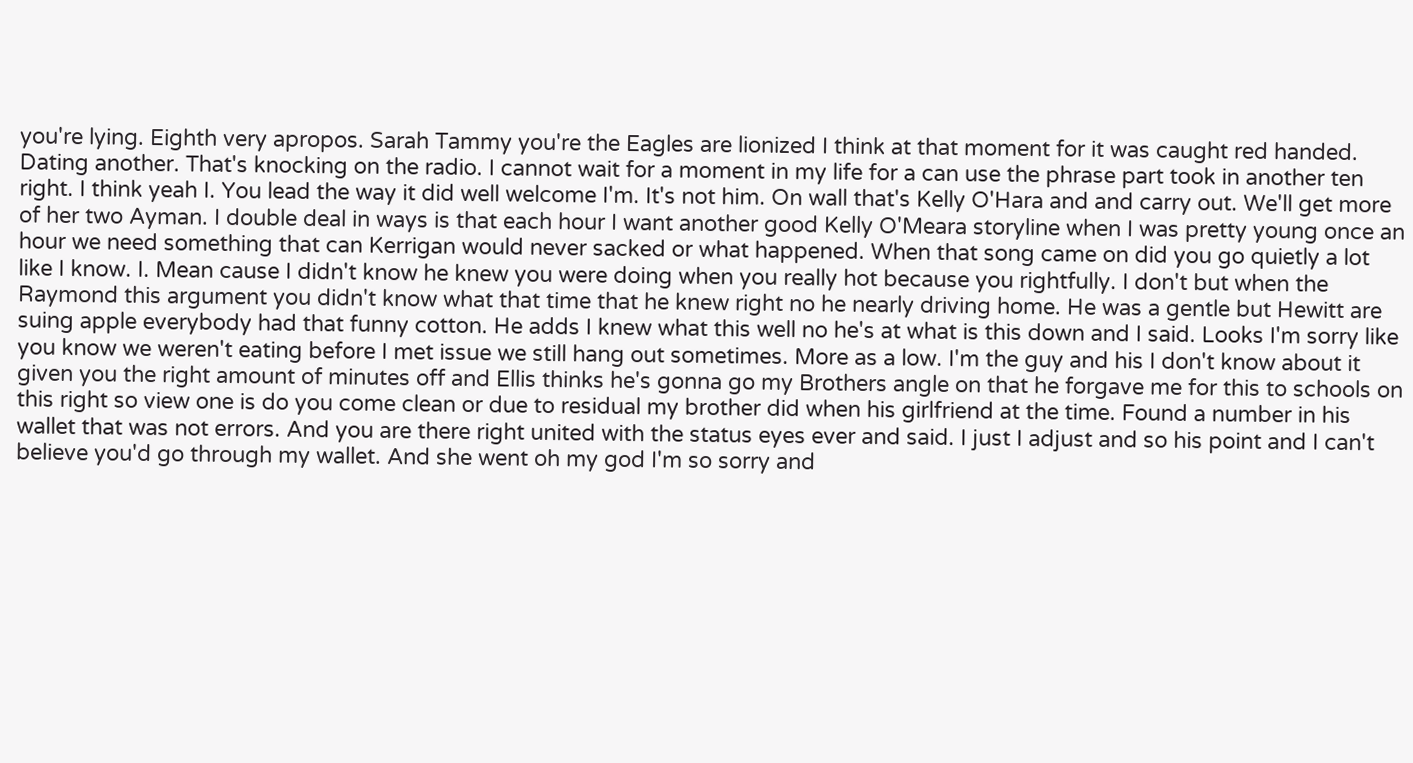you're lying. Eighth very apropos. Sarah Tammy you're the Eagles are lionized I think at that moment for it was caught red handed. Dating another. That's knocking on the radio. I cannot wait for a moment in my life for a can use the phrase part took in another ten right. I think yeah I. You lead the way it did well welcome I'm. It's not him. On wall that's Kelly O'Hara and and carry out. We'll get more of her two Ayman. I double deal in ways is that each hour I want another good Kelly O'Meara storyline when I was pretty young once an hour we need something that can Kerrigan would never sacked or what happened. When that song came on did you go quietly a lot like I know. I. Mean cause I didn't know he knew you were doing when you really hot because you rightfully. I don't but when the Raymond this argument you didn't know what that time that he knew right no he nearly driving home. He was a gentle but Hewitt are suing apple everybody had that funny cotton. He adds I knew what this well no he's at what is this down and I said. Looks I'm sorry like you know we weren't eating before I met issue we still hang out sometimes. More as a low. I'm the guy and his I don't know about it given you the right amount of minutes off and Ellis thinks he's gonna go my Brothers angle on that he forgave me for this to schools on this right so view one is do you come clean or due to residual my brother did when his girlfriend at the time. Found a number in his wallet that was not errors. And you are there right united with the status eyes ever and said. I just I adjust and so his point and I can't believe you'd go through my wallet. And she went oh my god I'm so sorry and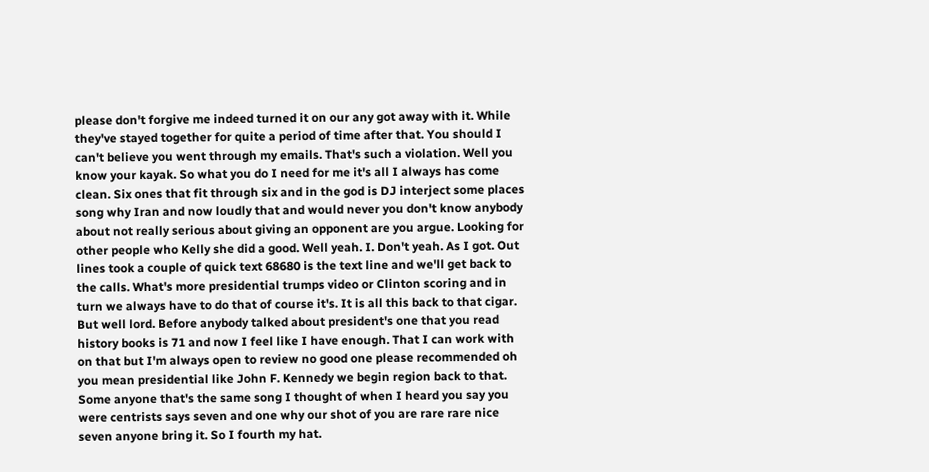please don't forgive me indeed turned it on our any got away with it. While they've stayed together for quite a period of time after that. You should I can't believe you went through my emails. That's such a violation. Well you know your kayak. So what you do I need for me it's all I always has come clean. Six ones that fit through six and in the god is DJ interject some places song why Iran and now loudly that and would never you don't know anybody about not really serious about giving an opponent are you argue. Looking for other people who Kelly she did a good. Well yeah. I. Don't yeah. As I got. Out lines took a couple of quick text 68680 is the text line and we'll get back to the calls. What's more presidential trumps video or Clinton scoring and in turn we always have to do that of course it's. It is all this back to that cigar. But well lord. Before anybody talked about president's one that you read history books is 71 and now I feel like I have enough. That I can work with on that but I'm always open to review no good one please recommended oh you mean presidential like John F. Kennedy we begin region back to that. Some anyone that's the same song I thought of when I heard you say you were centrists says seven and one why our shot of you are rare rare nice seven anyone bring it. So I fourth my hat.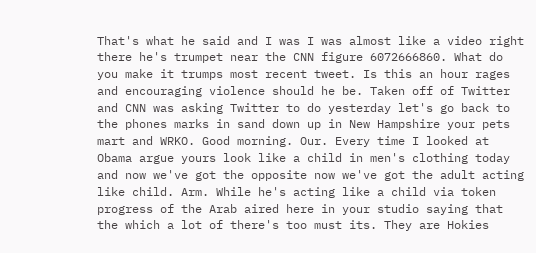That's what he said and I was I was almost like a video right there he's trumpet near the CNN figure 6072666860. What do you make it trumps most recent tweet. Is this an hour rages and encouraging violence should he be. Taken off of Twitter and CNN was asking Twitter to do yesterday let's go back to the phones marks in sand down up in New Hampshire your pets mart and WRKO. Good morning. Our. Every time I looked at Obama argue yours look like a child in men's clothing today and now we've got the opposite now we've got the adult acting like child. Arm. While he's acting like a child via token progress of the Arab aired here in your studio saying that the which a lot of there's too must its. They are Hokies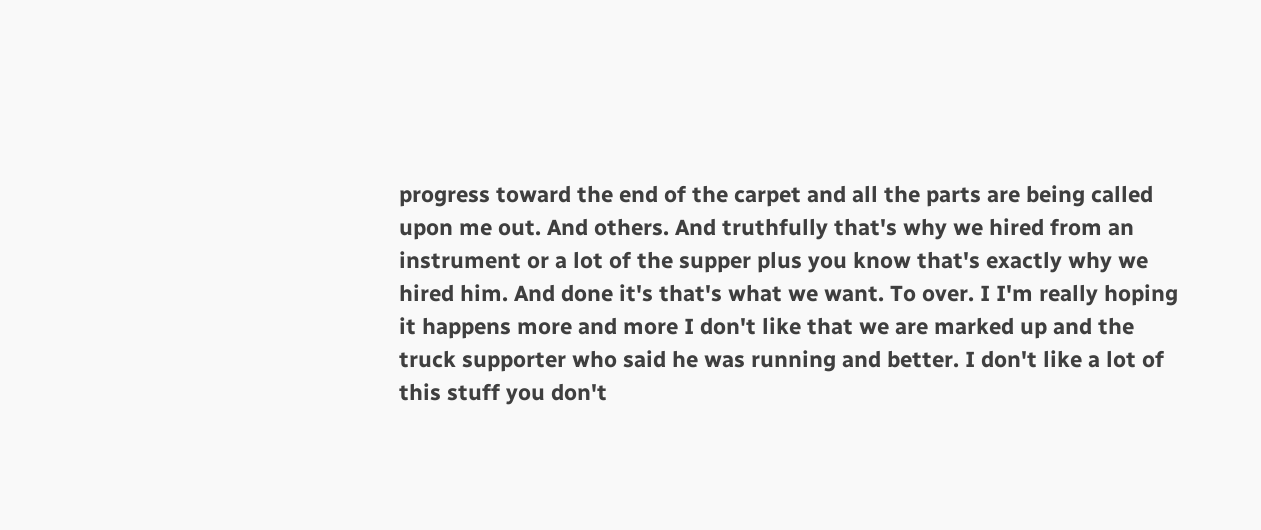progress toward the end of the carpet and all the parts are being called upon me out. And others. And truthfully that's why we hired from an instrument or a lot of the supper plus you know that's exactly why we hired him. And done it's that's what we want. To over. I I'm really hoping it happens more and more I don't like that we are marked up and the truck supporter who said he was running and better. I don't like a lot of this stuff you don't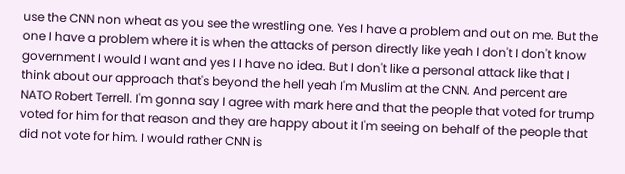use the CNN non wheat as you see the wrestling one. Yes I have a problem and out on me. But the one I have a problem where it is when the attacks of person directly like yeah I don't I don't know government I would I want and yes I I have no idea. But I don't like a personal attack like that I think about our approach that's beyond the hell yeah I'm Muslim at the CNN. And percent are NATO Robert Terrell. I'm gonna say I agree with mark here and that the people that voted for trump voted for him for that reason and they are happy about it I'm seeing on behalf of the people that did not vote for him. I would rather CNN is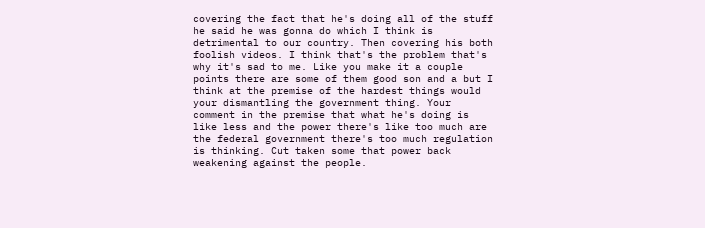covering the fact that he's doing all of the stuff he said he was gonna do which I think is detrimental to our country. Then covering his both foolish videos. I think that's the problem that's why it's sad to me. Like you make it a couple points there are some of them good son and a but I think at the premise of the hardest things would your dismantling the government thing. Your comment in the premise that what he's doing is like less and the power there's like too much are the federal government there's too much regulation is thinking. Cut taken some that power back weakening against the people.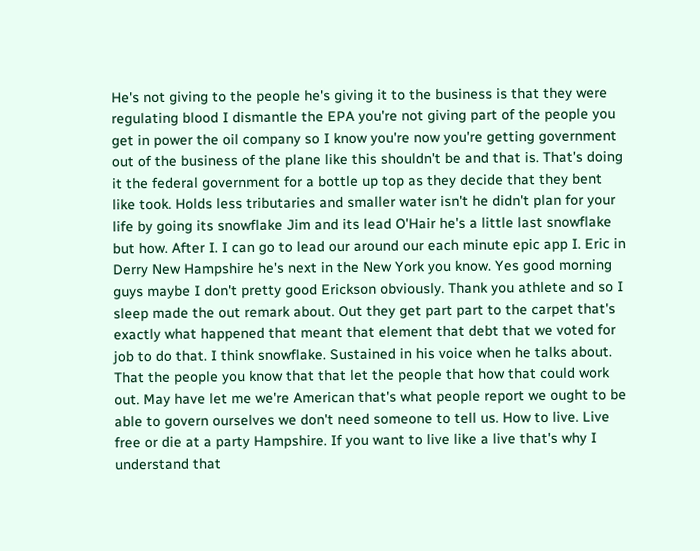He's not giving to the people he's giving it to the business is that they were regulating blood I dismantle the EPA you're not giving part of the people you get in power the oil company so I know you're now you're getting government out of the business of the plane like this shouldn't be and that is. That's doing it the federal government for a bottle up top as they decide that they bent like took. Holds less tributaries and smaller water isn't he didn't plan for your life by going its snowflake Jim and its lead O'Hair he's a little last snowflake but how. After I. I can go to lead our around our each minute epic app I. Eric in Derry New Hampshire he's next in the New York you know. Yes good morning guys maybe I don't pretty good Erickson obviously. Thank you athlete and so I sleep made the out remark about. Out they get part part to the carpet that's exactly what happened that meant that element that debt that we voted for job to do that. I think snowflake. Sustained in his voice when he talks about. That the people you know that that let the people that how that could work out. May have let me we're American that's what people report we ought to be able to govern ourselves we don't need someone to tell us. How to live. Live free or die at a party Hampshire. If you want to live like a live that's why I understand that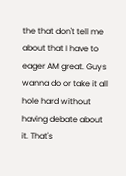the that don't tell me about that I have to eager AM great. Guys wanna do or take it all hole hard without having debate about it. That's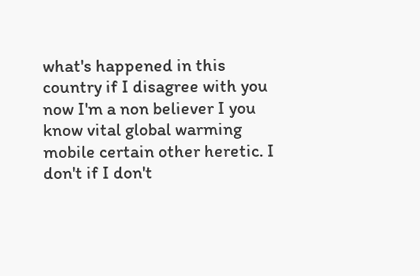what's happened in this country if I disagree with you now I'm a non believer I you know vital global warming mobile certain other heretic. I don't if I don't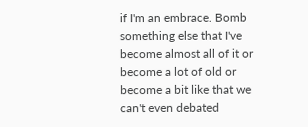if I'm an embrace. Bomb something else that I've become almost all of it or become a lot of old or become a bit like that we can't even debated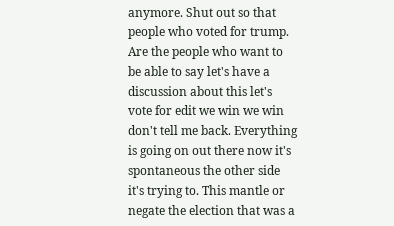anymore. Shut out so that people who voted for trump. Are the people who want to be able to say let's have a discussion about this let's vote for edit we win we win don't tell me back. Everything is going on out there now it's spontaneous the other side it's trying to. This mantle or negate the election that was a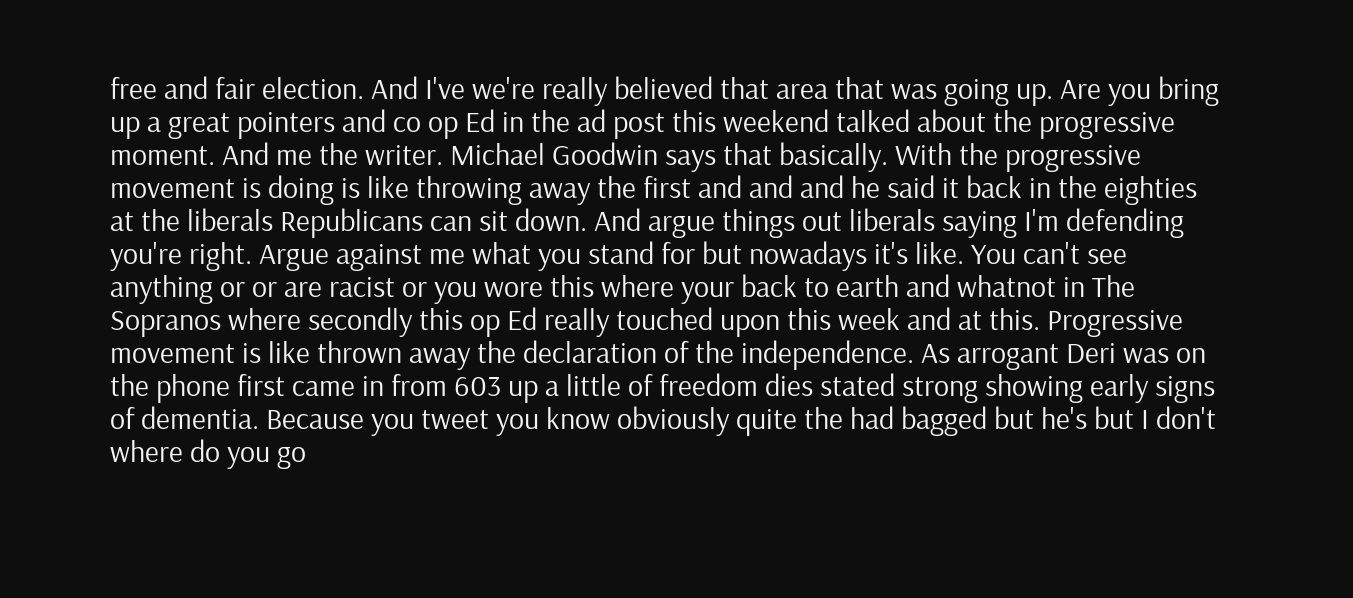free and fair election. And I've we're really believed that area that was going up. Are you bring up a great pointers and co op Ed in the ad post this weekend talked about the progressive moment. And me the writer. Michael Goodwin says that basically. With the progressive movement is doing is like throwing away the first and and and he said it back in the eighties at the liberals Republicans can sit down. And argue things out liberals saying I'm defending you're right. Argue against me what you stand for but nowadays it's like. You can't see anything or or are racist or you wore this where your back to earth and whatnot in The Sopranos where secondly this op Ed really touched upon this week and at this. Progressive movement is like thrown away the declaration of the independence. As arrogant Deri was on the phone first came in from 603 up a little of freedom dies stated strong showing early signs of dementia. Because you tweet you know obviously quite the had bagged but he's but I don't where do you go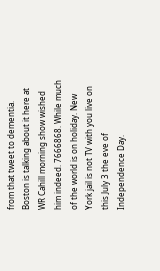from that tweet to dementia. Boston is talking about it here at WR Cahill morning show wished him indeed. 7666868. While much of the world is on holiday. New York jail is not TV with you live on this July 3 the eve of Independence Day.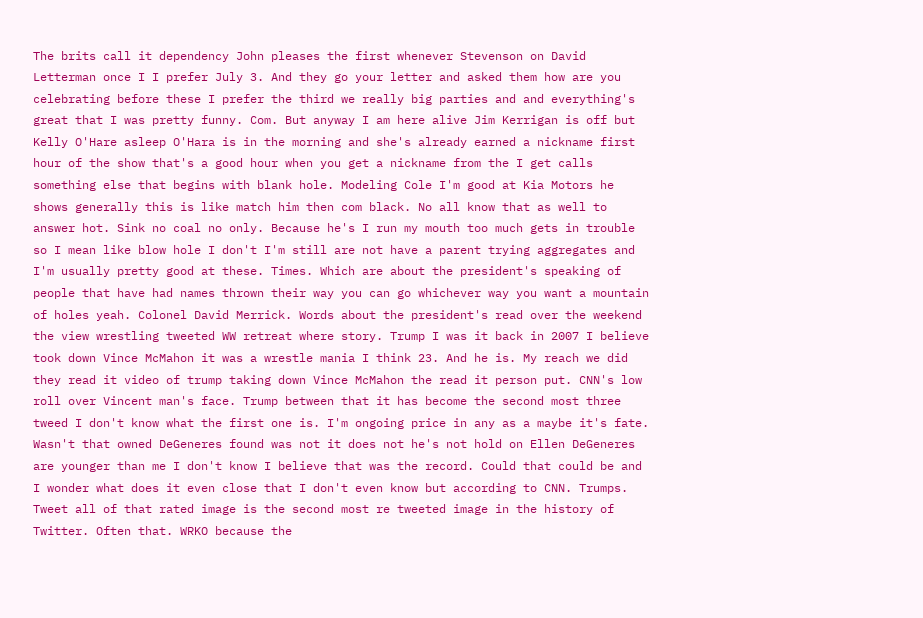The brits call it dependency John pleases the first whenever Stevenson on David Letterman once I I prefer July 3. And they go your letter and asked them how are you celebrating before these I prefer the third we really big parties and and everything's great that I was pretty funny. Com. But anyway I am here alive Jim Kerrigan is off but Kelly O'Hare asleep O'Hara is in the morning and she's already earned a nickname first hour of the show that's a good hour when you get a nickname from the I get calls something else that begins with blank hole. Modeling Cole I'm good at Kia Motors he shows generally this is like match him then com black. No all know that as well to answer hot. Sink no coal no only. Because he's I run my mouth too much gets in trouble so I mean like blow hole I don't I'm still are not have a parent trying aggregates and I'm usually pretty good at these. Times. Which are about the president's speaking of people that have had names thrown their way you can go whichever way you want a mountain of holes yeah. Colonel David Merrick. Words about the president's read over the weekend the view wrestling tweeted WW retreat where story. Trump I was it back in 2007 I believe took down Vince McMahon it was a wrestle mania I think 23. And he is. My reach we did they read it video of trump taking down Vince McMahon the read it person put. CNN's low roll over Vincent man's face. Trump between that it has become the second most three tweed I don't know what the first one is. I'm ongoing price in any as a maybe it's fate. Wasn't that owned DeGeneres found was not it does not he's not hold on Ellen DeGeneres are younger than me I don't know I believe that was the record. Could that could be and I wonder what does it even close that I don't even know but according to CNN. Trumps. Tweet all of that rated image is the second most re tweeted image in the history of Twitter. Often that. WRKO because the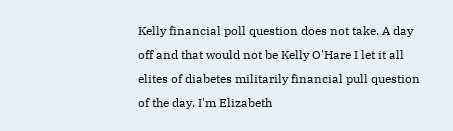Kelly financial poll question does not take. A day off and that would not be Kelly O'Hare I let it all elites of diabetes militarily financial pull question of the day. I'm Elizabeth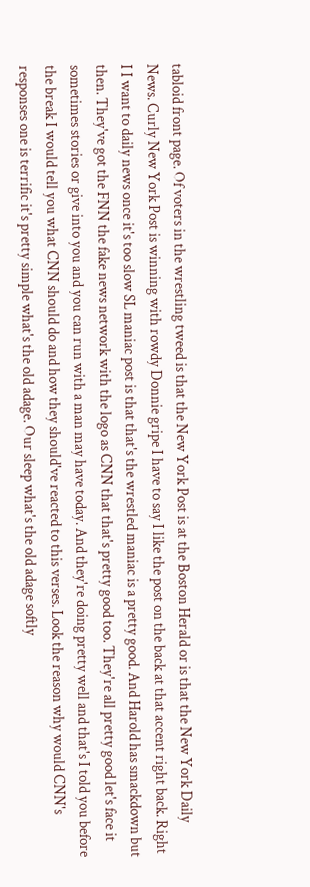tabloid front page. Of voters in the wrestling tweed is that the New York Post is at the Boston Herald or is that the New York Daily News. Curly New York Post is winning with rowdy Donnie gripe I have to say I like the post on the back at that accent right back. Right I I want to daily news once it's too slow SL maniac post is that that's the wrestled maniac is a pretty good. And Harold has smackdown but then. They've got the FNN the fake news network with the logo as CNN that that's pretty good too. They're all pretty good let's face it sometimes stories or give into you and you can run with a man may have today. And they're doing pretty well and that's I told you before the break I would tell you what CNN should do and how they should've reacted to this verses. Look the reason why would CNN's responses one is terrific it's pretty simple what's the old adage. Our sleep what's the old adage softly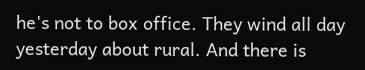he's not to box office. They wind all day yesterday about rural. And there is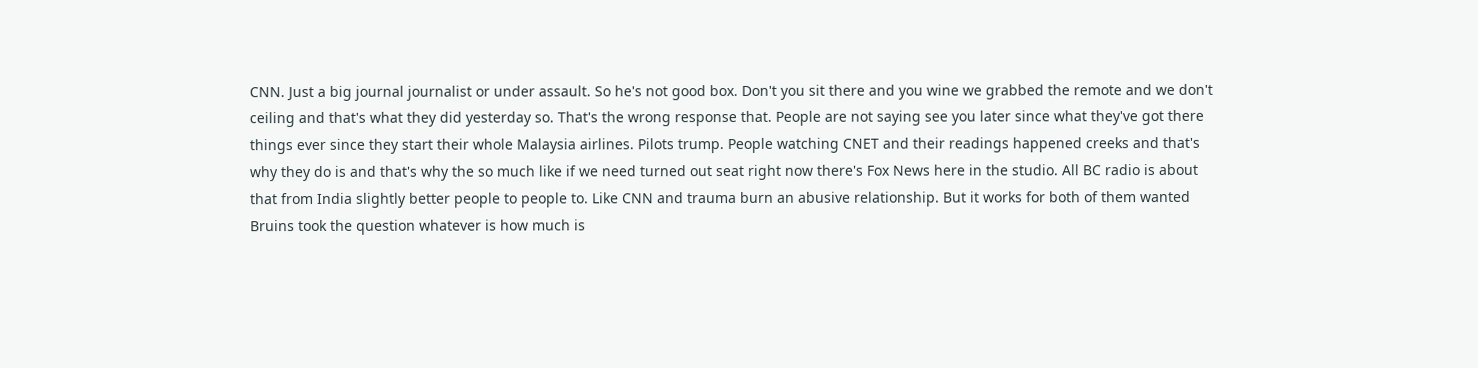CNN. Just a big journal journalist or under assault. So he's not good box. Don't you sit there and you wine we grabbed the remote and we don't ceiling and that's what they did yesterday so. That's the wrong response that. People are not saying see you later since what they've got there things ever since they start their whole Malaysia airlines. Pilots trump. People watching CNET and their readings happened creeks and that's why they do is and that's why the so much like if we need turned out seat right now there's Fox News here in the studio. All BC radio is about that from India slightly better people to people to. Like CNN and trauma burn an abusive relationship. But it works for both of them wanted Bruins took the question whatever is how much is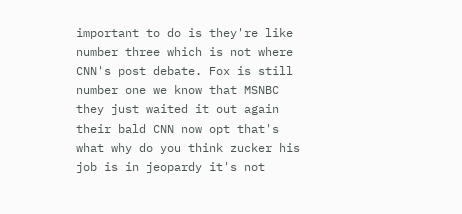important to do is they're like number three which is not where CNN's post debate. Fox is still number one we know that MSNBC they just waited it out again their bald CNN now opt that's what why do you think zucker his job is in jeopardy it's not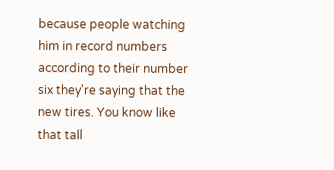because people watching him in record numbers according to their number six they're saying that the new tires. You know like that tall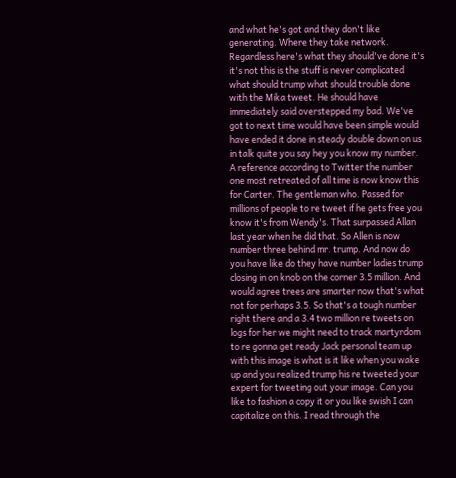and what he's got and they don't like generating. Where they take network. Regardless here's what they should've done it's it's not this is the stuff is never complicated what should trump what should trouble done with the Mika tweet. He should have immediately said overstepped my bad. We've got to next time would have been simple would have ended it done in steady double down on us in talk quite you say hey you know my number. A reference according to Twitter the number one most retreated of all time is now know this for Carter. The gentleman who. Passed for millions of people to re tweet if he gets free you know it's from Wendy's. That surpassed Allan last year when he did that. So Allen is now number three behind mr. trump. And now do you have like do they have number ladies trump closing in on knob on the corner 3.5 million. And would agree trees are smarter now that's what not for perhaps 3.5. So that's a tough number right there and a 3.4 two million re tweets on logs for her we might need to track martyrdom to re gonna get ready Jack personal team up with this image is what is it like when you wake up and you realized trump his re tweeted your expert for tweeting out your image. Can you like to fashion a copy it or you like swish I can capitalize on this. I read through the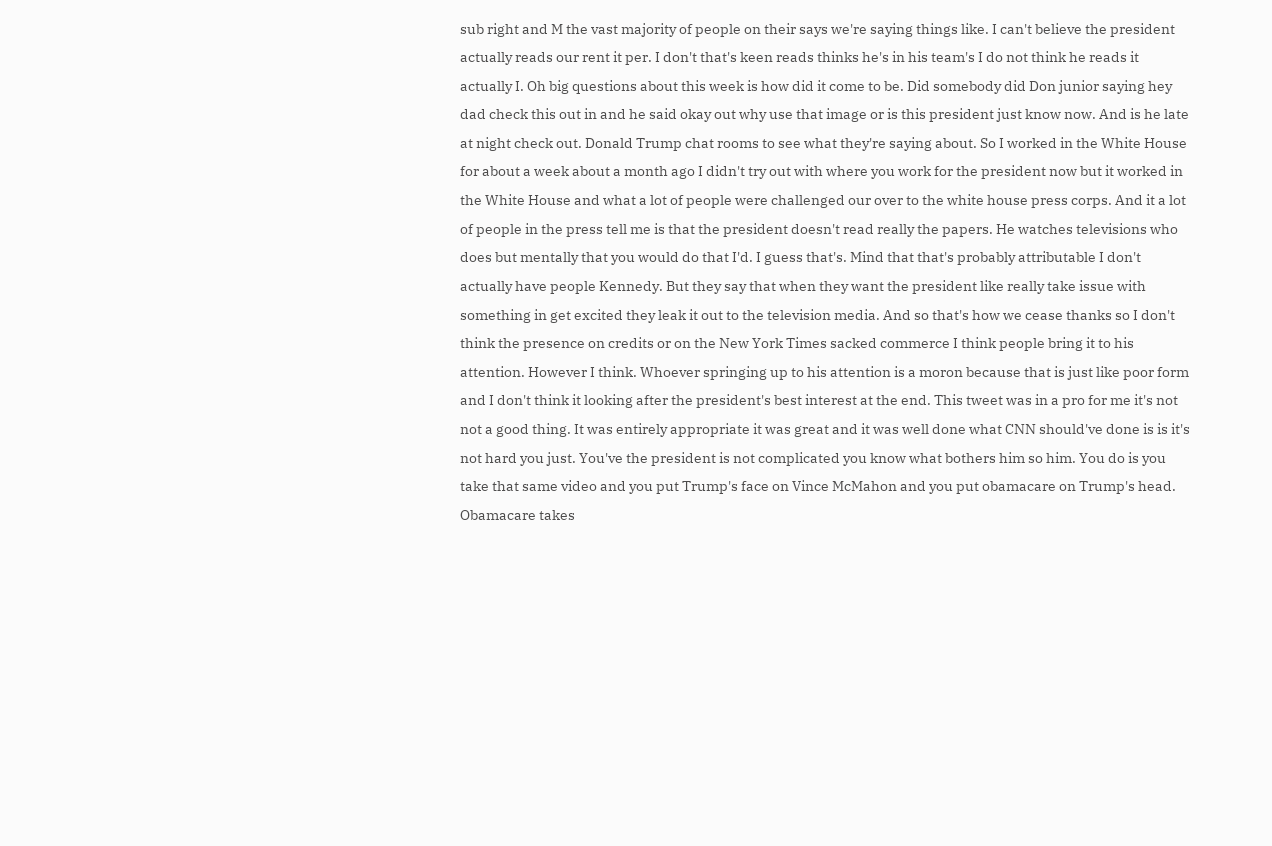sub right and M the vast majority of people on their says we're saying things like. I can't believe the president actually reads our rent it per. I don't that's keen reads thinks he's in his team's I do not think he reads it actually I. Oh big questions about this week is how did it come to be. Did somebody did Don junior saying hey dad check this out in and he said okay out why use that image or is this president just know now. And is he late at night check out. Donald Trump chat rooms to see what they're saying about. So I worked in the White House for about a week about a month ago I didn't try out with where you work for the president now but it worked in the White House and what a lot of people were challenged our over to the white house press corps. And it a lot of people in the press tell me is that the president doesn't read really the papers. He watches televisions who does but mentally that you would do that I'd. I guess that's. Mind that that's probably attributable I don't actually have people Kennedy. But they say that when they want the president like really take issue with something in get excited they leak it out to the television media. And so that's how we cease thanks so I don't think the presence on credits or on the New York Times sacked commerce I think people bring it to his attention. However I think. Whoever springing up to his attention is a moron because that is just like poor form and I don't think it looking after the president's best interest at the end. This tweet was in a pro for me it's not not a good thing. It was entirely appropriate it was great and it was well done what CNN should've done is is it's not hard you just. You've the president is not complicated you know what bothers him so him. You do is you take that same video and you put Trump's face on Vince McMahon and you put obamacare on Trump's head. Obamacare takes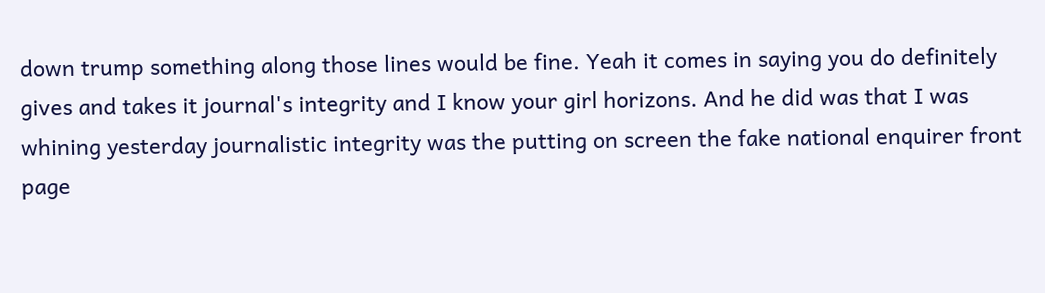down trump something along those lines would be fine. Yeah it comes in saying you do definitely gives and takes it journal's integrity and I know your girl horizons. And he did was that I was whining yesterday journalistic integrity was the putting on screen the fake national enquirer front page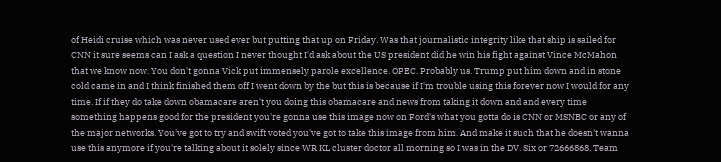of Heidi cruise which was never used ever but putting that up on Friday. Was that journalistic integrity like that ship is sailed for CNN it sure seems can I ask a question I never thought I'd ask about the US president did he win his fight against Vince McMahon that we know now. You don't gonna Vick put immensely parole excellence. OPEC. Probably us. Trump put him down and in stone cold came in and I think finished them off I went down by the but this is because if I'm trouble using this forever now I would for any time. If if they do take down obamacare aren't you doing this obamacare and news from taking it down and and every time something happens good for the president you're gonna use this image now on Ford's what you gotta do is CNN or MSNBC or any of the major networks. You've got to try and swift voted you've got to take this image from him. And make it such that he doesn't wanna use this anymore if you're talking about it solely since WR KL cluster doctor all morning so I was in the DV. Six or 72666868. Team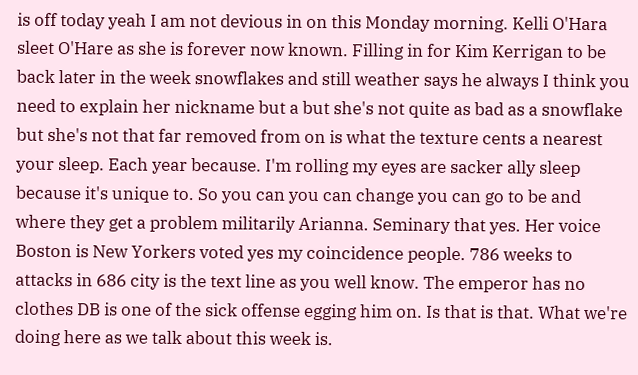is off today yeah I am not devious in on this Monday morning. Kelli O'Hara sleet O'Hare as she is forever now known. Filling in for Kim Kerrigan to be back later in the week snowflakes and still weather says he always I think you need to explain her nickname but a but she's not quite as bad as a snowflake but she's not that far removed from on is what the texture cents a nearest your sleep. Each year because. I'm rolling my eyes are sacker ally sleep because it's unique to. So you can you can change you can go to be and where they get a problem militarily Arianna. Seminary that yes. Her voice Boston is New Yorkers voted yes my coincidence people. 786 weeks to attacks in 686 city is the text line as you well know. The emperor has no clothes DB is one of the sick offense egging him on. Is that is that. What we're doing here as we talk about this week is.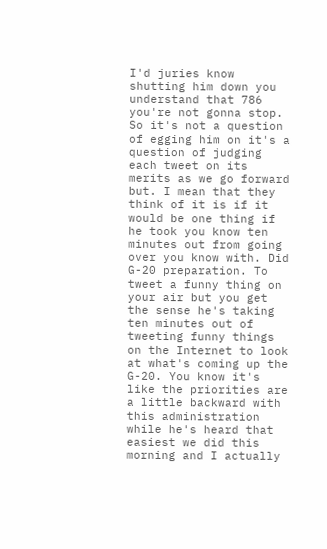I'd juries know shutting him down you understand that 786 you're not gonna stop. So it's not a question of egging him on it's a question of judging each tweet on its merits as we go forward but. I mean that they think of it is if it would be one thing if he took you know ten minutes out from going over you know with. Did G-20 preparation. To tweet a funny thing on your air but you get the sense he's taking ten minutes out of tweeting funny things on the Internet to look at what's coming up the G-20. You know it's like the priorities are a little backward with this administration while he's heard that easiest we did this morning and I actually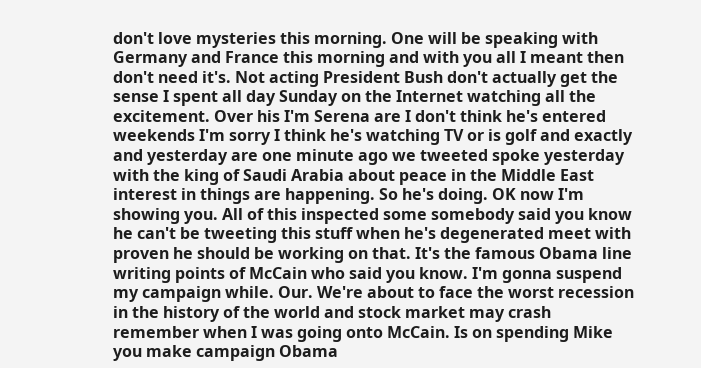don't love mysteries this morning. One will be speaking with Germany and France this morning and with you all I meant then don't need it's. Not acting President Bush don't actually get the sense I spent all day Sunday on the Internet watching all the excitement. Over his I'm Serena are I don't think he's entered weekends I'm sorry I think he's watching TV or is golf and exactly and yesterday are one minute ago we tweeted spoke yesterday with the king of Saudi Arabia about peace in the Middle East interest in things are happening. So he's doing. OK now I'm showing you. All of this inspected some somebody said you know he can't be tweeting this stuff when he's degenerated meet with proven he should be working on that. It's the famous Obama line writing points of McCain who said you know. I'm gonna suspend my campaign while. Our. We're about to face the worst recession in the history of the world and stock market may crash remember when I was going onto McCain. Is on spending Mike you make campaign Obama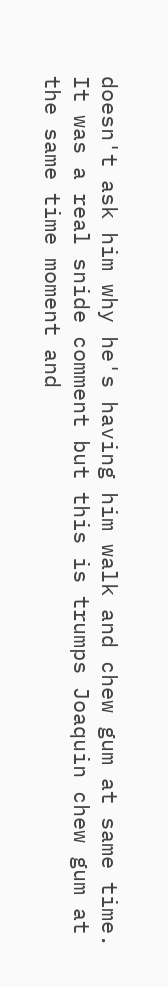doesn't ask him why he's having him walk and chew gum at same time. It was a real snide comment but this is trumps Joaquin chew gum at the same time moment and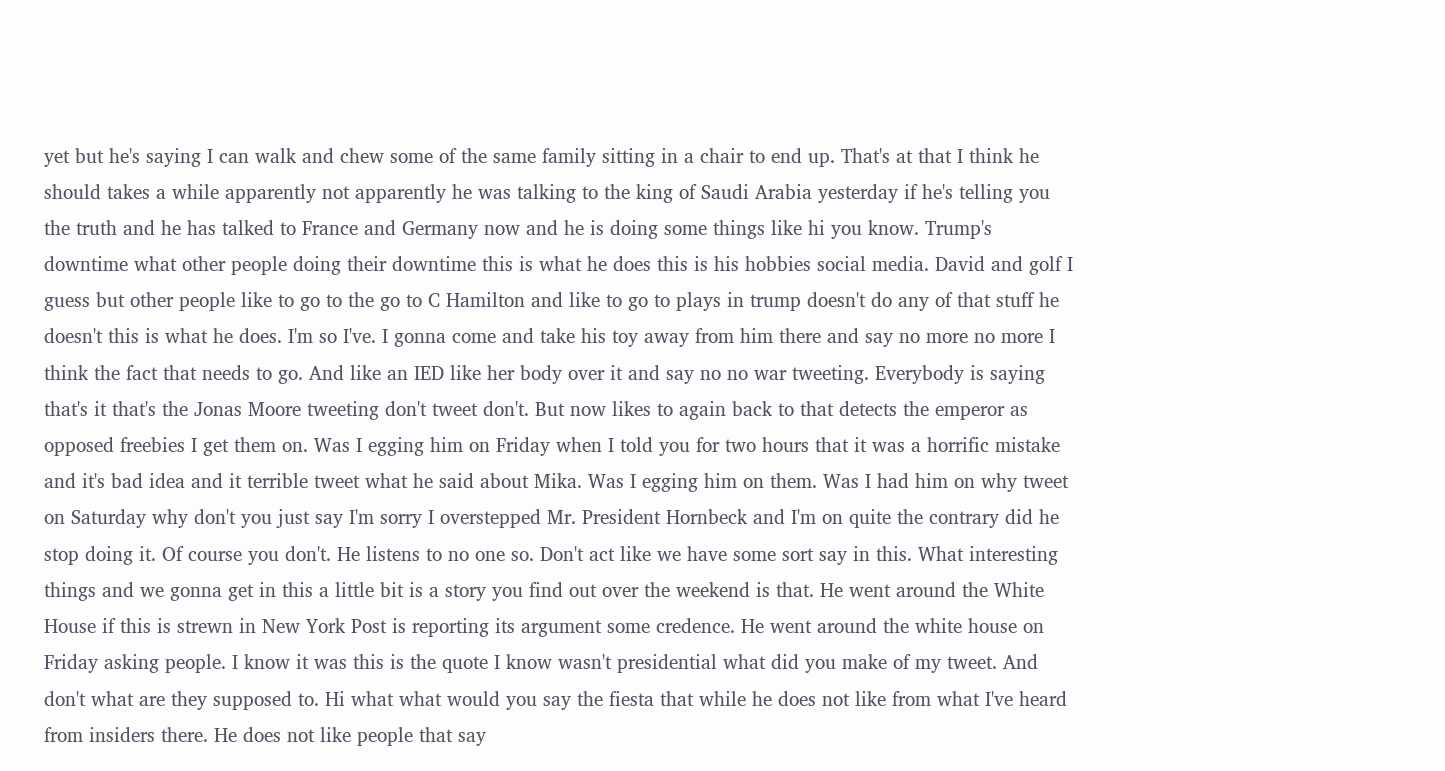yet but he's saying I can walk and chew some of the same family sitting in a chair to end up. That's at that I think he should takes a while apparently not apparently he was talking to the king of Saudi Arabia yesterday if he's telling you the truth and he has talked to France and Germany now and he is doing some things like hi you know. Trump's downtime what other people doing their downtime this is what he does this is his hobbies social media. David and golf I guess but other people like to go to the go to C Hamilton and like to go to plays in trump doesn't do any of that stuff he doesn't this is what he does. I'm so I've. I gonna come and take his toy away from him there and say no more no more I think the fact that needs to go. And like an IED like her body over it and say no no war tweeting. Everybody is saying that's it that's the Jonas Moore tweeting don't tweet don't. But now likes to again back to that detects the emperor as opposed freebies I get them on. Was I egging him on Friday when I told you for two hours that it was a horrific mistake and it's bad idea and it terrible tweet what he said about Mika. Was I egging him on them. Was I had him on why tweet on Saturday why don't you just say I'm sorry I overstepped Mr. President Hornbeck and I'm on quite the contrary did he stop doing it. Of course you don't. He listens to no one so. Don't act like we have some sort say in this. What interesting things and we gonna get in this a little bit is a story you find out over the weekend is that. He went around the White House if this is strewn in New York Post is reporting its argument some credence. He went around the white house on Friday asking people. I know it was this is the quote I know wasn't presidential what did you make of my tweet. And don't what are they supposed to. Hi what what would you say the fiesta that while he does not like from what I've heard from insiders there. He does not like people that say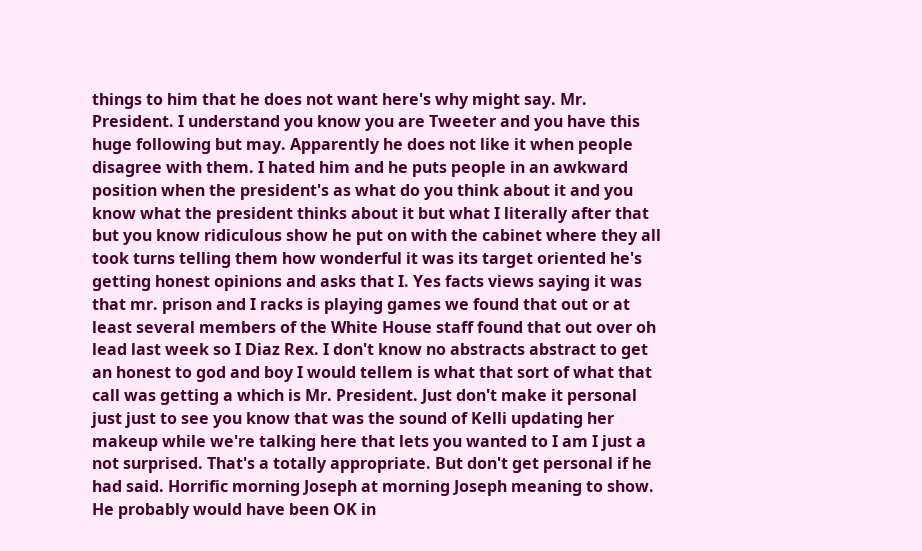things to him that he does not want here's why might say. Mr. President. I understand you know you are Tweeter and you have this huge following but may. Apparently he does not like it when people disagree with them. I hated him and he puts people in an awkward position when the president's as what do you think about it and you know what the president thinks about it but what I literally after that but you know ridiculous show he put on with the cabinet where they all took turns telling them how wonderful it was its target oriented he's getting honest opinions and asks that I. Yes facts views saying it was that mr. prison and I racks is playing games we found that out or at least several members of the White House staff found that out over oh lead last week so I Diaz Rex. I don't know no abstracts abstract to get an honest to god and boy I would tellem is what that sort of what that call was getting a which is Mr. President. Just don't make it personal just just to see you know that was the sound of Kelli updating her makeup while we're talking here that lets you wanted to I am I just a not surprised. That's a totally appropriate. But don't get personal if he had said. Horrific morning Joseph at morning Joseph meaning to show. He probably would have been OK in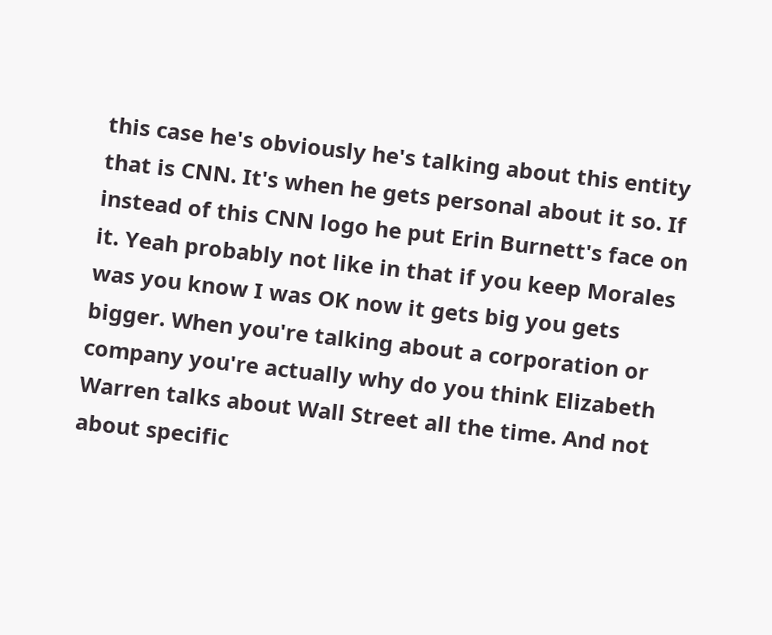this case he's obviously he's talking about this entity that is CNN. It's when he gets personal about it so. If instead of this CNN logo he put Erin Burnett's face on it. Yeah probably not like in that if you keep Morales was you know I was OK now it gets big you gets bigger. When you're talking about a corporation or company you're actually why do you think Elizabeth Warren talks about Wall Street all the time. And not about specific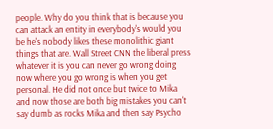people. Why do you think that is because you can attack an entity in everybody's would you be he's nobody likes these monolithic giant things that are. Wall Street CNN the liberal press whatever it is you can never go wrong doing now where you go wrong is when you get personal. He did not once but twice to Mika and now those are both big mistakes you can't say dumb as rocks Mika and then say Psycho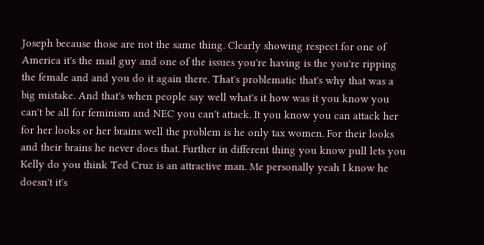Joseph because those are not the same thing. Clearly showing respect for one of America it's the mail guy and one of the issues you're having is the you're ripping the female and and you do it again there. That's problematic that's why that was a big mistake. And that's when people say well what's it how was it you know you can't be all for feminism and NEC you can't attack. It you know you can attack her for her looks or her brains well the problem is he only tax women. For their looks and their brains he never does that. Further in different thing you know pull lets you Kelly do you think Ted Cruz is an attractive man. Me personally yeah I know he doesn't it's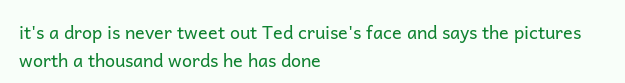it's a drop is never tweet out Ted cruise's face and says the pictures worth a thousand words he has done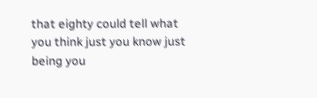that eighty could tell what you think just you know just being you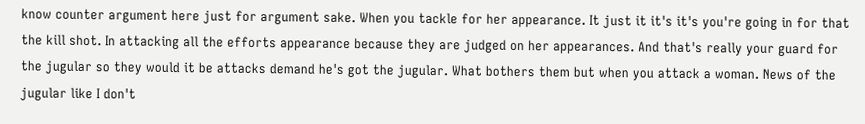know counter argument here just for argument sake. When you tackle for her appearance. It just it it's it's you're going in for that the kill shot. In attacking all the efforts appearance because they are judged on her appearances. And that's really your guard for the jugular so they would it be attacks demand he's got the jugular. What bothers them but when you attack a woman. News of the jugular like I don't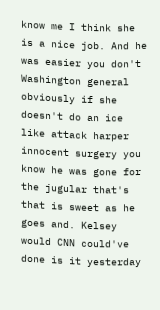know me I think she is a nice job. And he was easier you don't Washington general obviously if she doesn't do an ice like attack harper innocent surgery you know he was gone for the jugular that's that is sweet as he goes and. Kelsey would CNN could've done is it yesterday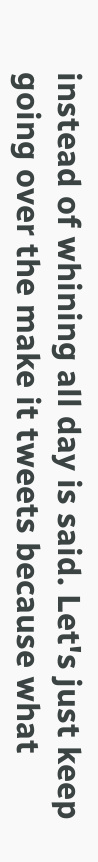instead of whining all day is said. Let's just keep going over the make it tweets because what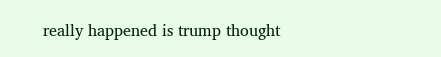really happened is trump thought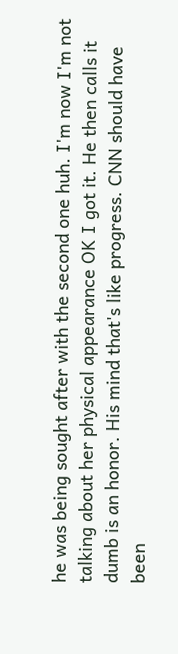he was being sought after with the second one huh. I'm now I'm not talking about her physical appearance OK I got it. He then calls it dumb is an honor. His mind that's like progress. CNN should have been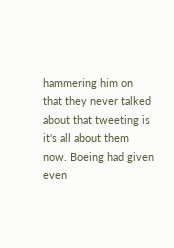hammering him on that they never talked about that tweeting is it's all about them now. Boeing had given even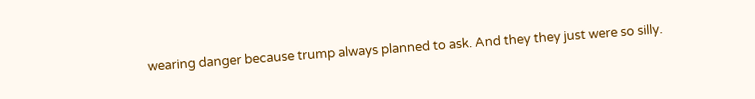wearing danger because trump always planned to ask. And they they just were so silly.